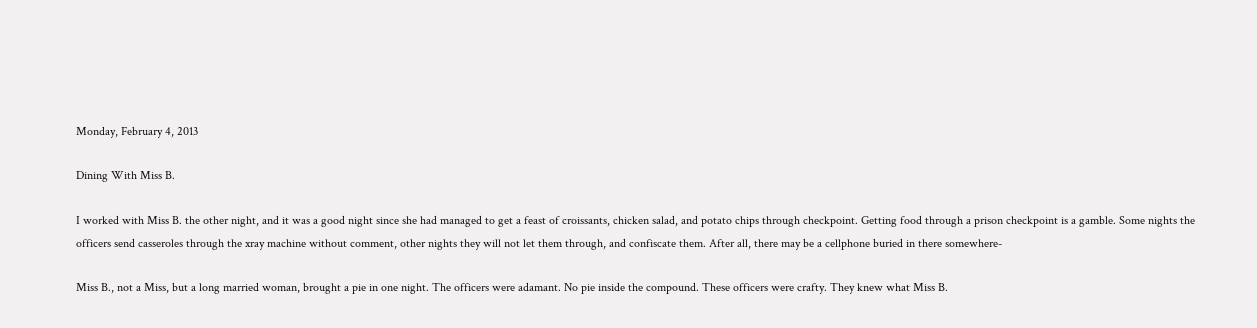Monday, February 4, 2013

Dining With Miss B.

I worked with Miss B. the other night, and it was a good night since she had managed to get a feast of croissants, chicken salad, and potato chips through checkpoint. Getting food through a prison checkpoint is a gamble. Some nights the officers send casseroles through the xray machine without comment, other nights they will not let them through, and confiscate them. After all, there may be a cellphone buried in there somewhere-

Miss B., not a Miss, but a long married woman, brought a pie in one night. The officers were adamant. No pie inside the compound. These officers were crafty. They knew what Miss B.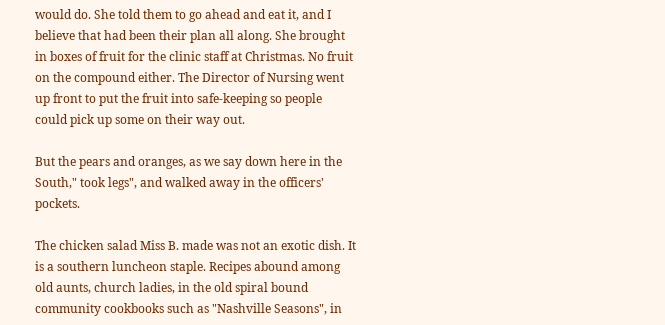would do. She told them to go ahead and eat it, and I believe that had been their plan all along. She brought in boxes of fruit for the clinic staff at Christmas. No fruit on the compound either. The Director of Nursing went up front to put the fruit into safe-keeping so people could pick up some on their way out.

But the pears and oranges, as we say down here in the South," took legs", and walked away in the officers' pockets.

The chicken salad Miss B. made was not an exotic dish. It is a southern luncheon staple. Recipes abound among old aunts, church ladies, in the old spiral bound community cookbooks such as "Nashville Seasons", in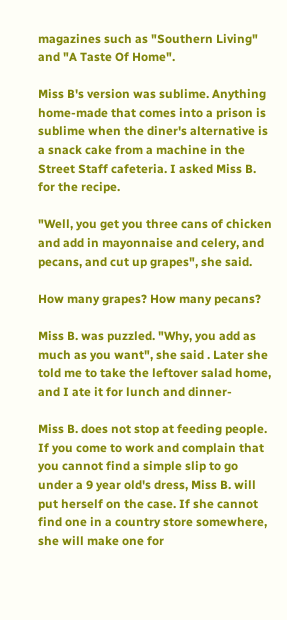magazines such as "Southern Living" and "A Taste Of Home".

Miss B's version was sublime. Anything home-made that comes into a prison is sublime when the diner's alternative is a snack cake from a machine in the Street Staff cafeteria. I asked Miss B. for the recipe.

"Well, you get you three cans of chicken and add in mayonnaise and celery, and pecans, and cut up grapes", she said.

How many grapes? How many pecans?

Miss B. was puzzled. "Why, you add as much as you want", she said . Later she told me to take the leftover salad home, and I ate it for lunch and dinner-

Miss B. does not stop at feeding people. If you come to work and complain that you cannot find a simple slip to go under a 9 year old's dress, Miss B. will put herself on the case. If she cannot find one in a country store somewhere, she will make one for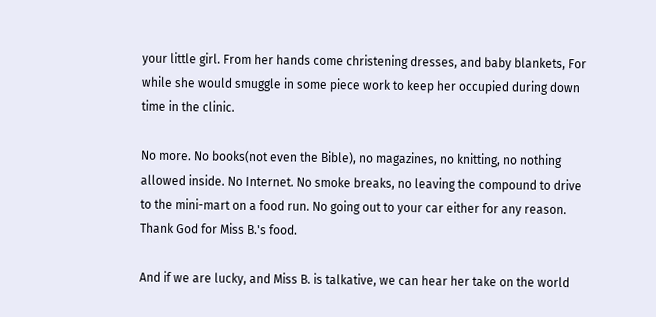your little girl. From her hands come christening dresses, and baby blankets, For while she would smuggle in some piece work to keep her occupied during down time in the clinic.

No more. No books(not even the Bible), no magazines, no knitting, no nothing allowed inside. No Internet. No smoke breaks, no leaving the compound to drive to the mini-mart on a food run. No going out to your car either for any reason. Thank God for Miss B.'s food.

And if we are lucky, and Miss B. is talkative, we can hear her take on the world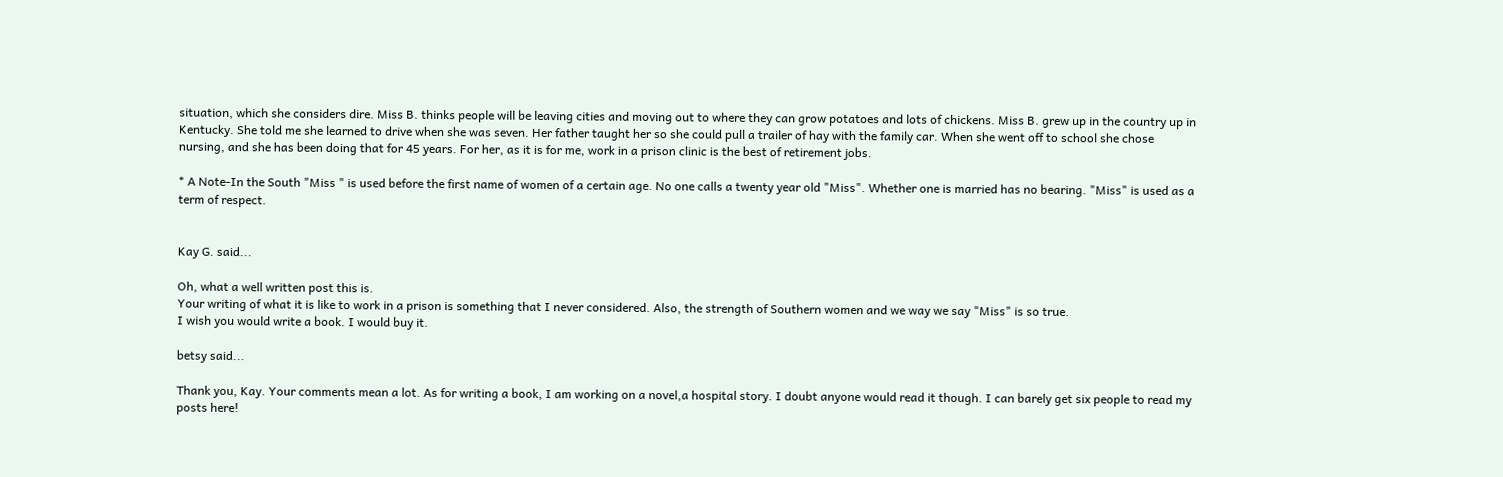situation, which she considers dire. Miss B. thinks people will be leaving cities and moving out to where they can grow potatoes and lots of chickens. Miss B. grew up in the country up in Kentucky. She told me she learned to drive when she was seven. Her father taught her so she could pull a trailer of hay with the family car. When she went off to school she chose nursing, and she has been doing that for 45 years. For her, as it is for me, work in a prison clinic is the best of retirement jobs.

* A Note-In the South "Miss " is used before the first name of women of a certain age. No one calls a twenty year old "Miss". Whether one is married has no bearing. "Miss" is used as a term of respect.


Kay G. said...

Oh, what a well written post this is.
Your writing of what it is like to work in a prison is something that I never considered. Also, the strength of Southern women and we way we say "Miss" is so true.
I wish you would write a book. I would buy it.

betsy said...

Thank you, Kay. Your comments mean a lot. As for writing a book, I am working on a novel,a hospital story. I doubt anyone would read it though. I can barely get six people to read my posts here!